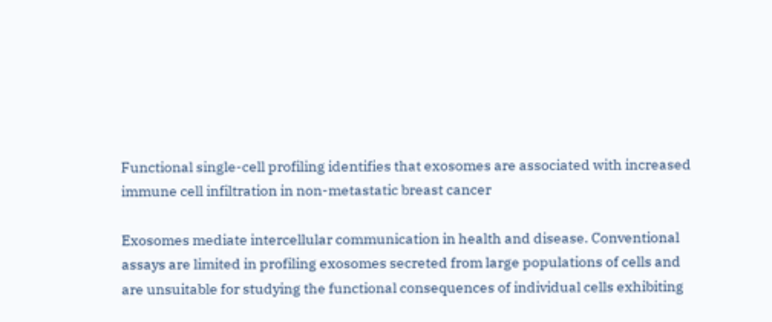Functional single-cell profiling identifies that exosomes are associated with increased immune cell infiltration in non-metastatic breast cancer

Exosomes mediate intercellular communication in health and disease. Conventional assays are limited in profiling exosomes secreted from large populations of cells and are unsuitable for studying the functional consequences of individual cells exhibiting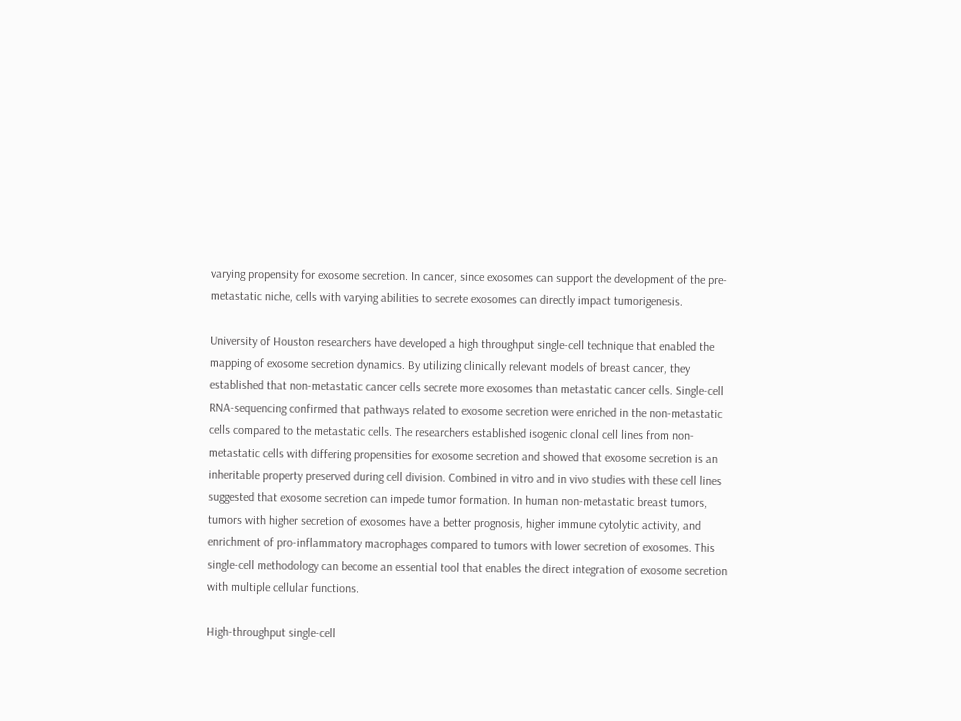varying propensity for exosome secretion. In cancer, since exosomes can support the development of the pre-metastatic niche, cells with varying abilities to secrete exosomes can directly impact tumorigenesis.

University of Houston researchers have developed a high throughput single-cell technique that enabled the mapping of exosome secretion dynamics. By utilizing clinically relevant models of breast cancer, they established that non-metastatic cancer cells secrete more exosomes than metastatic cancer cells. Single-cell RNA-sequencing confirmed that pathways related to exosome secretion were enriched in the non-metastatic cells compared to the metastatic cells. The researchers established isogenic clonal cell lines from non-metastatic cells with differing propensities for exosome secretion and showed that exosome secretion is an inheritable property preserved during cell division. Combined in vitro and in vivo studies with these cell lines suggested that exosome secretion can impede tumor formation. In human non-metastatic breast tumors, tumors with higher secretion of exosomes have a better prognosis, higher immune cytolytic activity, and enrichment of pro-inflammatory macrophages compared to tumors with lower secretion of exosomes. This single-cell methodology can become an essential tool that enables the direct integration of exosome secretion with multiple cellular functions.

High-throughput single-cell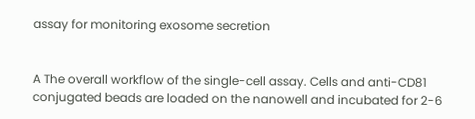assay for monitoring exosome secretion


A The overall workflow of the single-cell assay. Cells and anti-CD81 conjugated beads are loaded on the nanowell and incubated for 2-6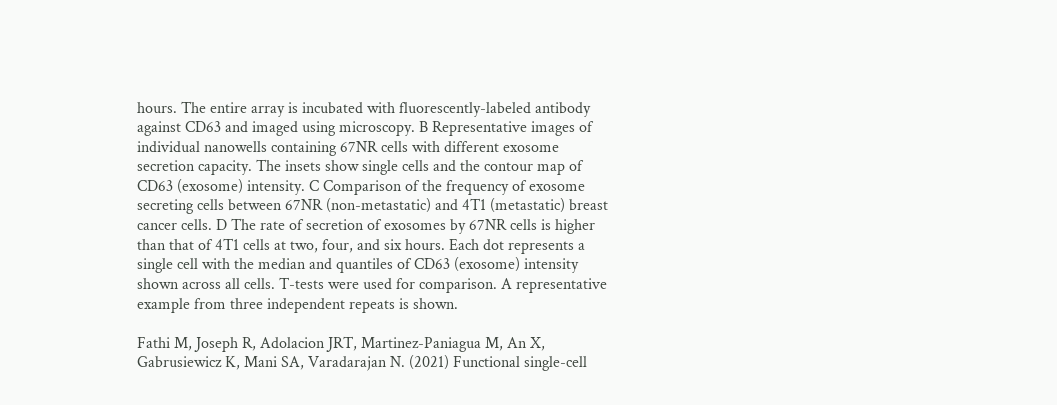hours. The entire array is incubated with fluorescently-labeled antibody against CD63 and imaged using microscopy. B Representative images of individual nanowells containing 67NR cells with different exosome secretion capacity. The insets show single cells and the contour map of CD63 (exosome) intensity. C Comparison of the frequency of exosome secreting cells between 67NR (non-metastatic) and 4T1 (metastatic) breast cancer cells. D The rate of secretion of exosomes by 67NR cells is higher than that of 4T1 cells at two, four, and six hours. Each dot represents a single cell with the median and quantiles of CD63 (exosome) intensity shown across all cells. T-tests were used for comparison. A representative example from three independent repeats is shown.

Fathi M, Joseph R, Adolacion JRT, Martinez-Paniagua M, An X, Gabrusiewicz K, Mani SA, Varadarajan N. (2021) Functional single-cell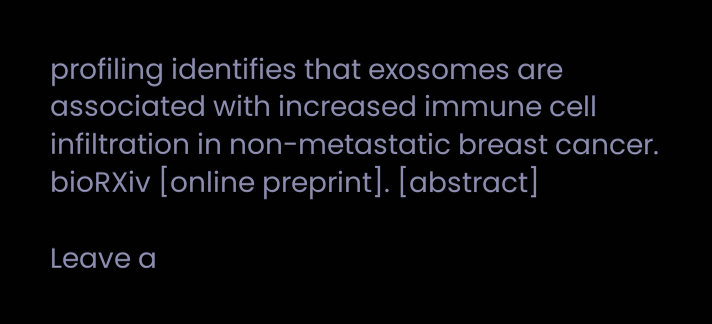profiling identifies that exosomes are associated with increased immune cell infiltration in non-metastatic breast cancer. bioRXiv [online preprint]. [abstract]

Leave a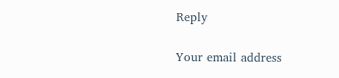Reply

Your email address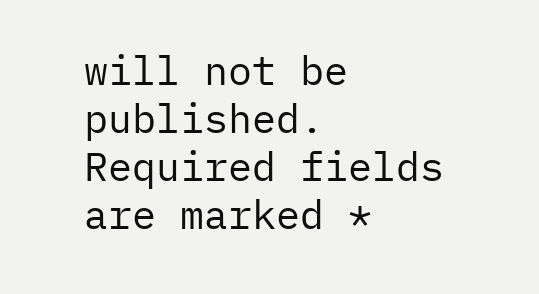will not be published. Required fields are marked *